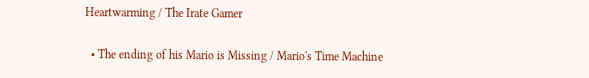Heartwarming / The Irate Gamer

  • The ending of his Mario is Missing / Mario's Time Machine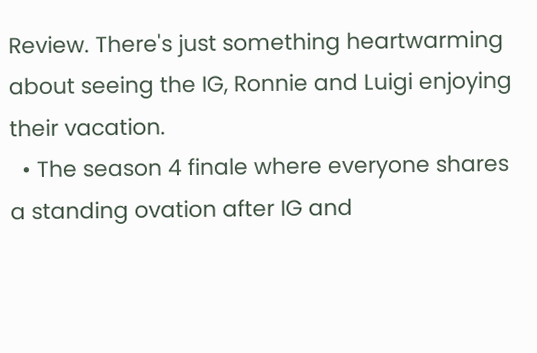Review. There's just something heartwarming about seeing the IG, Ronnie and Luigi enjoying their vacation.
  • The season 4 finale where everyone shares a standing ovation after IG and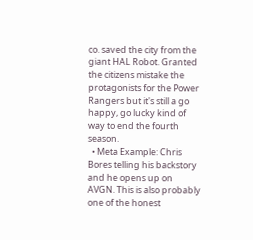co. saved the city from the giant HAL Robot. Granted the citizens mistake the protagonists for the Power Rangers but it's still a go happy, go lucky kind of way to end the fourth season.
  • Meta Example: Chris Bores telling his backstory and he opens up on AVGN. This is also probably one of the honest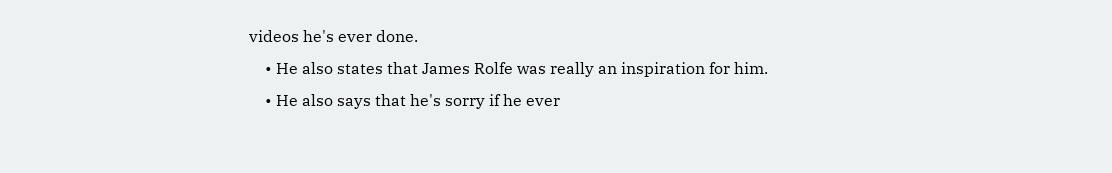videos he's ever done.
    • He also states that James Rolfe was really an inspiration for him.
    • He also says that he's sorry if he ever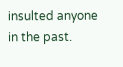insulted anyone in the past.